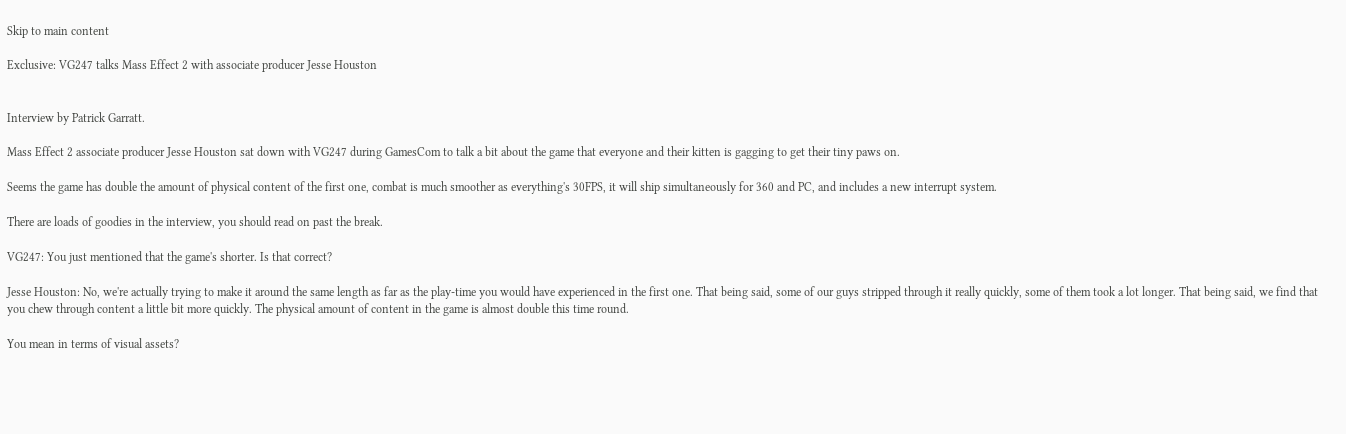Skip to main content

Exclusive: VG247 talks Mass Effect 2 with associate producer Jesse Houston


Interview by Patrick Garratt.

Mass Effect 2 associate producer Jesse Houston sat down with VG247 during GamesCom to talk a bit about the game that everyone and their kitten is gagging to get their tiny paws on.

Seems the game has double the amount of physical content of the first one, combat is much smoother as everything's 30FPS, it will ship simultaneously for 360 and PC, and includes a new interrupt system.

There are loads of goodies in the interview, you should read on past the break.

VG247: You just mentioned that the game's shorter. Is that correct?

Jesse Houston: No, we're actually trying to make it around the same length as far as the play-time you would have experienced in the first one. That being said, some of our guys stripped through it really quickly, some of them took a lot longer. That being said, we find that you chew through content a little bit more quickly. The physical amount of content in the game is almost double this time round.

You mean in terms of visual assets?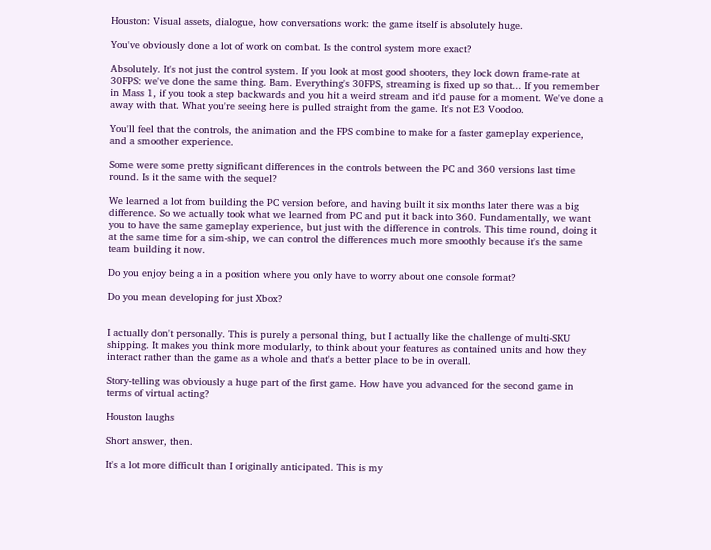Houston: Visual assets, dialogue, how conversations work: the game itself is absolutely huge.

You've obviously done a lot of work on combat. Is the control system more exact?

Absolutely. It's not just the control system. If you look at most good shooters, they lock down frame-rate at 30FPS: we've done the same thing. Bam. Everything's 30FPS, streaming is fixed up so that... If you remember in Mass 1, if you took a step backwards and you hit a weird stream and it'd pause for a moment. We've done a away with that. What you're seeing here is pulled straight from the game. It's not E3 Voodoo.

You'll feel that the controls, the animation and the FPS combine to make for a faster gameplay experience, and a smoother experience.

Some were some pretty significant differences in the controls between the PC and 360 versions last time round. Is it the same with the sequel?

We learned a lot from building the PC version before, and having built it six months later there was a big difference. So we actually took what we learned from PC and put it back into 360. Fundamentally, we want you to have the same gameplay experience, but just with the difference in controls. This time round, doing it at the same time for a sim-ship, we can control the differences much more smoothly because it's the same team building it now.

Do you enjoy being a in a position where you only have to worry about one console format?

Do you mean developing for just Xbox?


I actually don't personally. This is purely a personal thing, but I actually like the challenge of multi-SKU shipping. It makes you think more modularly, to think about your features as contained units and how they interact rather than the game as a whole and that's a better place to be in overall.

Story-telling was obviously a huge part of the first game. How have you advanced for the second game in terms of virtual acting?

Houston laughs

Short answer, then.

It's a lot more difficult than I originally anticipated. This is my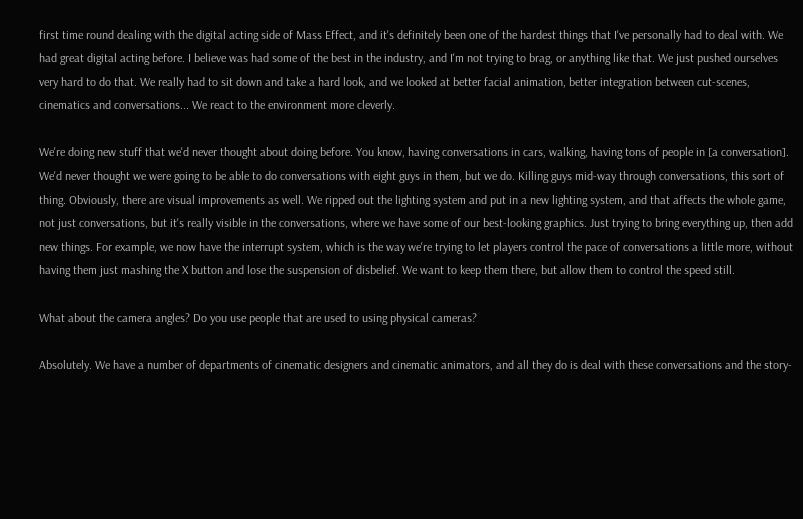first time round dealing with the digital acting side of Mass Effect, and it's definitely been one of the hardest things that I've personally had to deal with. We had great digital acting before. I believe was had some of the best in the industry, and I'm not trying to brag, or anything like that. We just pushed ourselves very hard to do that. We really had to sit down and take a hard look, and we looked at better facial animation, better integration between cut-scenes, cinematics and conversations... We react to the environment more cleverly.

We're doing new stuff that we'd never thought about doing before. You know, having conversations in cars, walking, having tons of people in [a conversation]. We'd never thought we were going to be able to do conversations with eight guys in them, but we do. Killing guys mid-way through conversations, this sort of thing. Obviously, there are visual improvements as well. We ripped out the lighting system and put in a new lighting system, and that affects the whole game, not just conversations, but it's really visible in the conversations, where we have some of our best-looking graphics. Just trying to bring everything up, then add new things. For example, we now have the interrupt system, which is the way we're trying to let players control the pace of conversations a little more, without having them just mashing the X button and lose the suspension of disbelief. We want to keep them there, but allow them to control the speed still.

What about the camera angles? Do you use people that are used to using physical cameras?

Absolutely. We have a number of departments of cinematic designers and cinematic animators, and all they do is deal with these conversations and the story-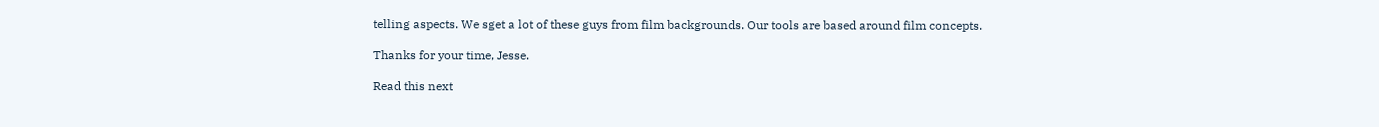telling aspects. We sget a lot of these guys from film backgrounds. Our tools are based around film concepts.

Thanks for your time, Jesse.

Read this next